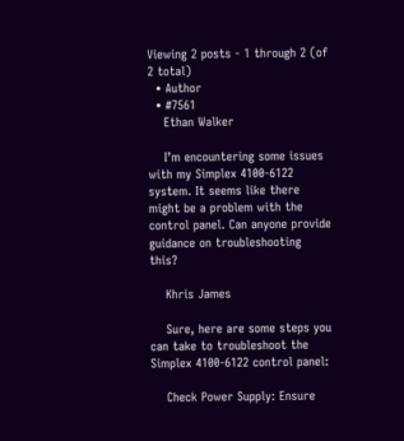Viewing 2 posts - 1 through 2 (of 2 total)
  • Author
  • #7561
    Ethan Walker

    I’m encountering some issues with my Simplex 4100-6122 system. It seems like there might be a problem with the control panel. Can anyone provide guidance on troubleshooting this?

    Khris James

    Sure, here are some steps you can take to troubleshoot the Simplex 4100-6122 control panel:

    Check Power Supply: Ensure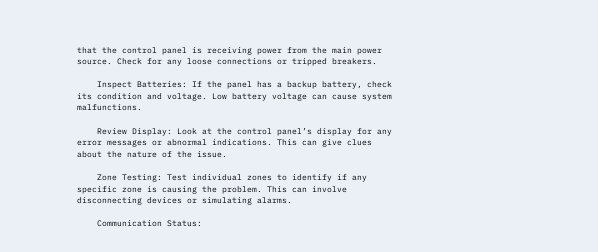that the control panel is receiving power from the main power source. Check for any loose connections or tripped breakers.

    Inspect Batteries: If the panel has a backup battery, check its condition and voltage. Low battery voltage can cause system malfunctions.

    Review Display: Look at the control panel’s display for any error messages or abnormal indications. This can give clues about the nature of the issue.

    Zone Testing: Test individual zones to identify if any specific zone is causing the problem. This can involve disconnecting devices or simulating alarms.

    Communication Status: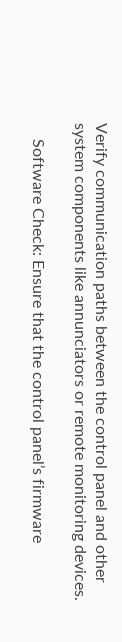Verify communication paths between the control panel and other system components like annunciators or remote monitoring devices.

    Software Check: Ensure that the control panel’s firmware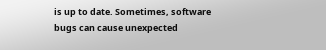is up to date. Sometimes, software bugs can cause unexpected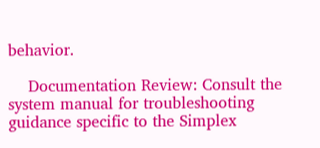behavior.

    Documentation Review: Consult the system manual for troubleshooting guidance specific to the Simplex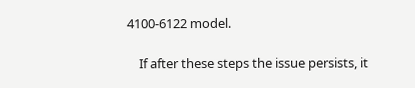4100-6122 model.

    If after these steps the issue persists, it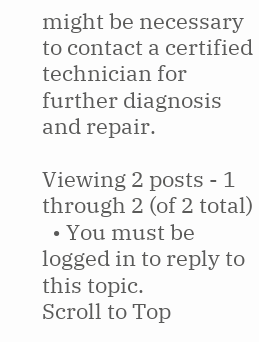might be necessary to contact a certified technician for further diagnosis and repair.

Viewing 2 posts - 1 through 2 (of 2 total)
  • You must be logged in to reply to this topic.
Scroll to Top